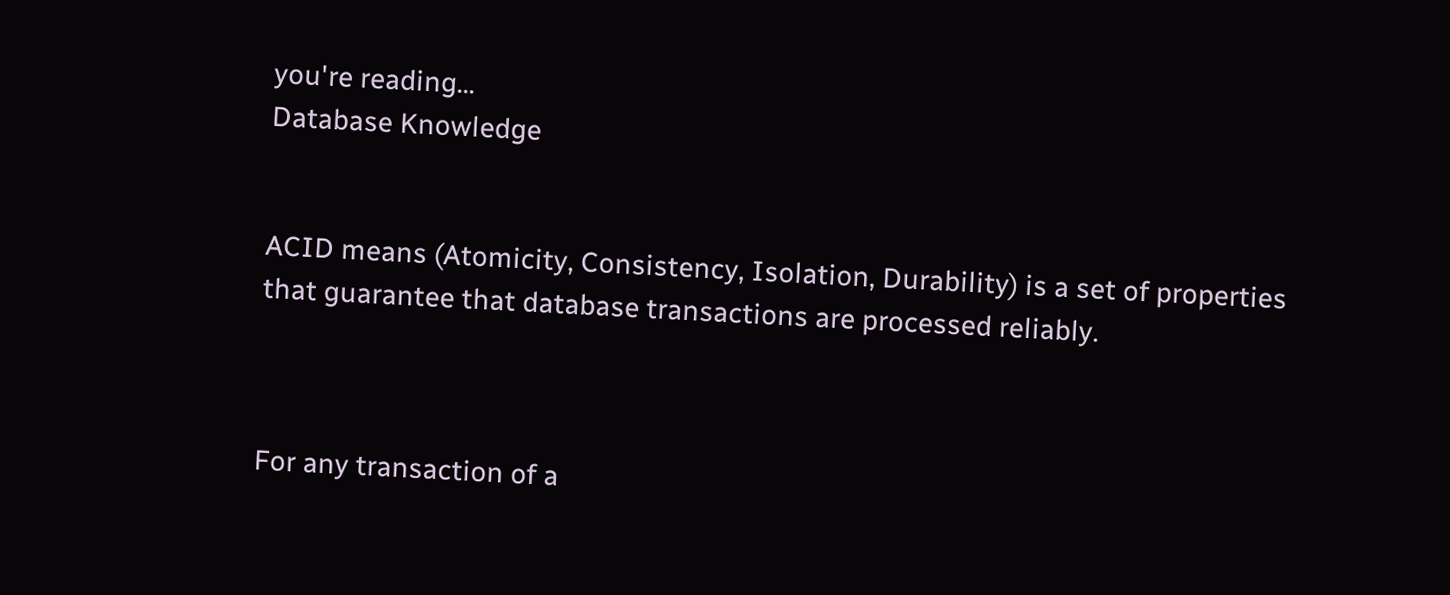you're reading...
Database Knowledge


ACID means (Atomicity, Consistency, Isolation, Durability) is a set of properties that guarantee that database transactions are processed reliably.



For any transaction of a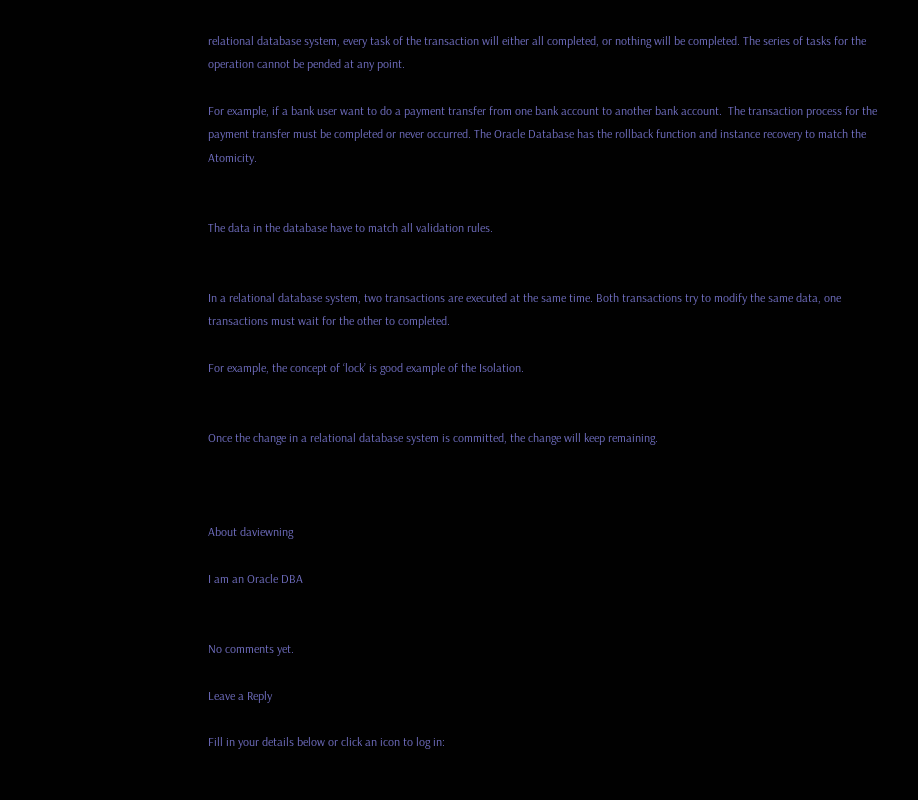relational database system, every task of the transaction will either all completed, or nothing will be completed. The series of tasks for the operation cannot be pended at any point.

For example, if a bank user want to do a payment transfer from one bank account to another bank account.  The transaction process for the payment transfer must be completed or never occurred. The Oracle Database has the rollback function and instance recovery to match the Atomicity.


The data in the database have to match all validation rules.


In a relational database system, two transactions are executed at the same time. Both transactions try to modify the same data, one transactions must wait for the other to completed.

For example, the concept of ‘lock’ is good example of the Isolation.


Once the change in a relational database system is committed, the change will keep remaining.



About daviewning

I am an Oracle DBA


No comments yet.

Leave a Reply

Fill in your details below or click an icon to log in: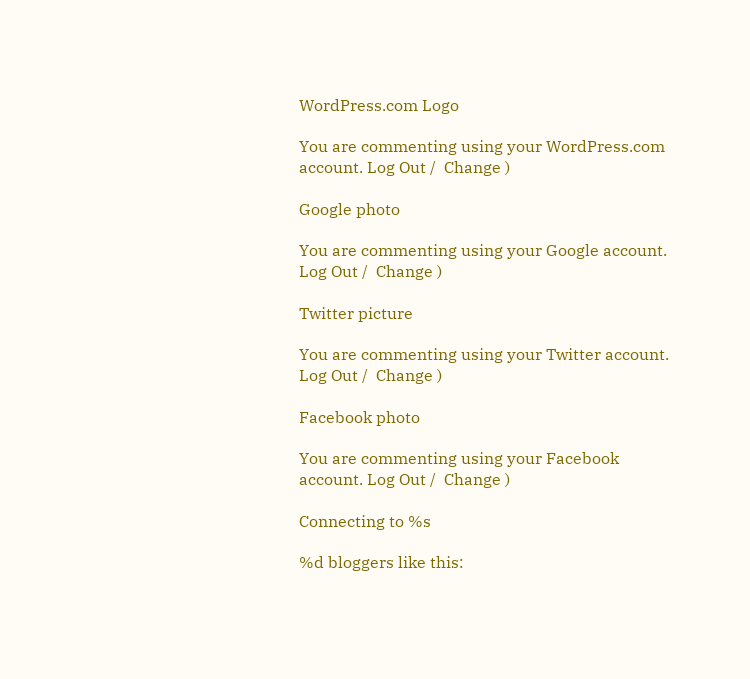WordPress.com Logo

You are commenting using your WordPress.com account. Log Out /  Change )

Google photo

You are commenting using your Google account. Log Out /  Change )

Twitter picture

You are commenting using your Twitter account. Log Out /  Change )

Facebook photo

You are commenting using your Facebook account. Log Out /  Change )

Connecting to %s

%d bloggers like this: